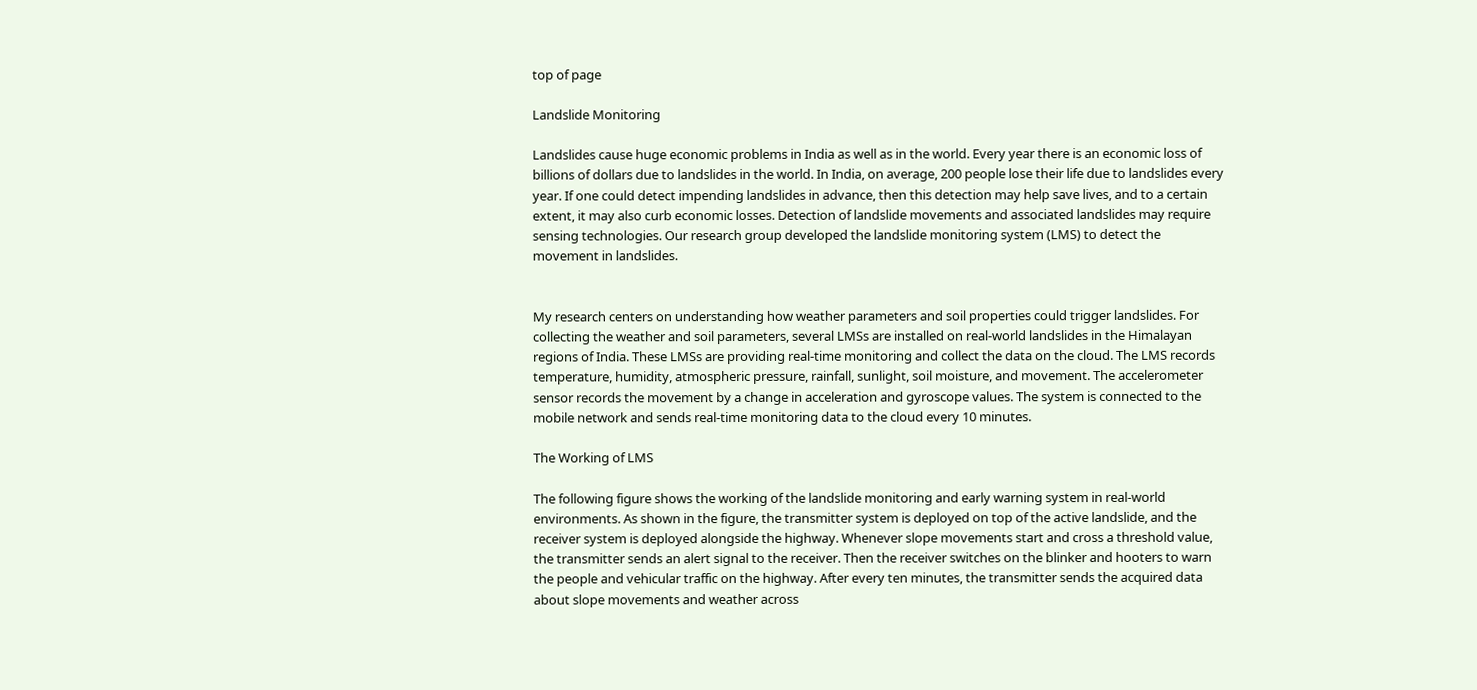top of page

Landslide Monitoring

Landslides cause huge economic problems in India as well as in the world. Every year there is an economic loss of billions of dollars due to landslides in the world. In India, on average, 200 people lose their life due to landslides every year. If one could detect impending landslides in advance, then this detection may help save lives, and to a certain extent, it may also curb economic losses. Detection of landslide movements and associated landslides may require sensing technologies. Our research group developed the landslide monitoring system (LMS) to detect the movement in landslides.


My research centers on understanding how weather parameters and soil properties could trigger landslides. For collecting the weather and soil parameters, several LMSs are installed on real-world landslides in the Himalayan regions of India. These LMSs are providing real-time monitoring and collect the data on the cloud. The LMS records temperature, humidity, atmospheric pressure, rainfall, sunlight, soil moisture, and movement. The accelerometer sensor records the movement by a change in acceleration and gyroscope values. The system is connected to the mobile network and sends real-time monitoring data to the cloud every 10 minutes.

The Working of LMS

The following figure shows the working of the landslide monitoring and early warning system in real-world environments. As shown in the figure, the transmitter system is deployed on top of the active landslide, and the receiver system is deployed alongside the highway. Whenever slope movements start and cross a threshold value, the transmitter sends an alert signal to the receiver. Then the receiver switches on the blinker and hooters to warn the people and vehicular traffic on the highway. After every ten minutes, the transmitter sends the acquired data about slope movements and weather across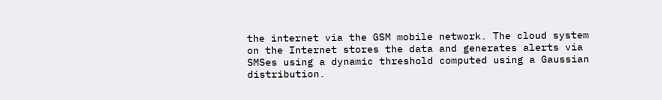the internet via the GSM mobile network. The cloud system on the Internet stores the data and generates alerts via SMSes using a dynamic threshold computed using a Gaussian distribution.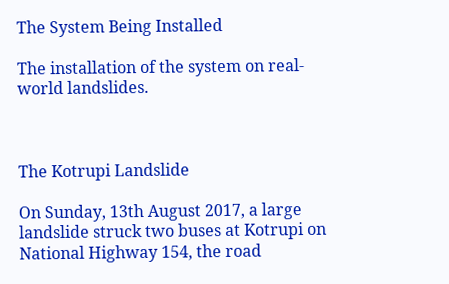The System Being Installed

The installation of the system on real-world landslides.



The Kotrupi Landslide

On Sunday, 13th August 2017, a large landslide struck two buses at Kotrupi on National Highway 154, the road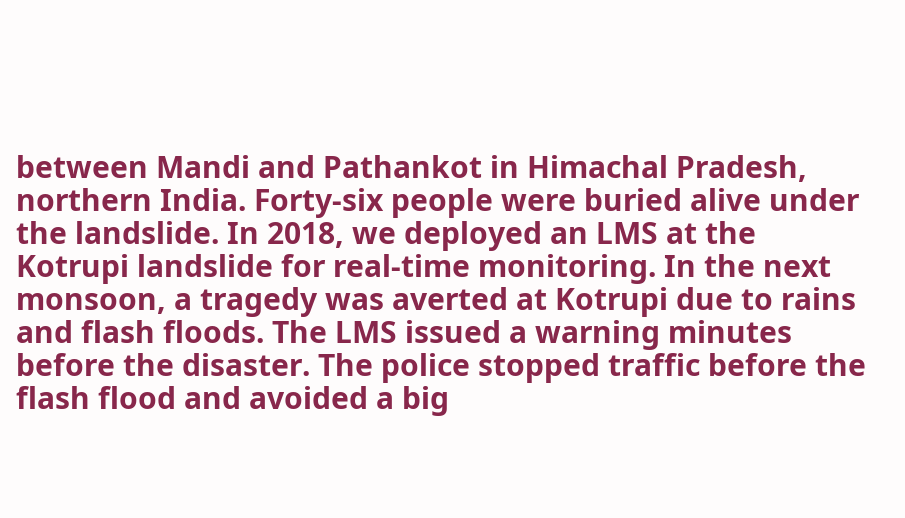between Mandi and Pathankot in Himachal Pradesh, northern India. Forty-six people were buried alive under the landslide. In 2018, we deployed an LMS at the Kotrupi landslide for real-time monitoring. In the next monsoon, a tragedy was averted at Kotrupi due to rains and flash floods. The LMS issued a warning minutes before the disaster. The police stopped traffic before the flash flood and avoided a big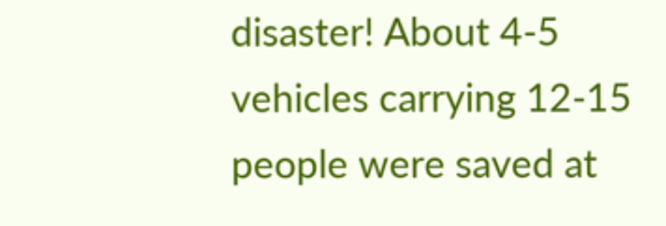disaster! About 4-5 vehicles carrying 12-15 people were saved at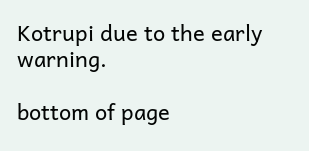Kotrupi due to the early warning.

bottom of page